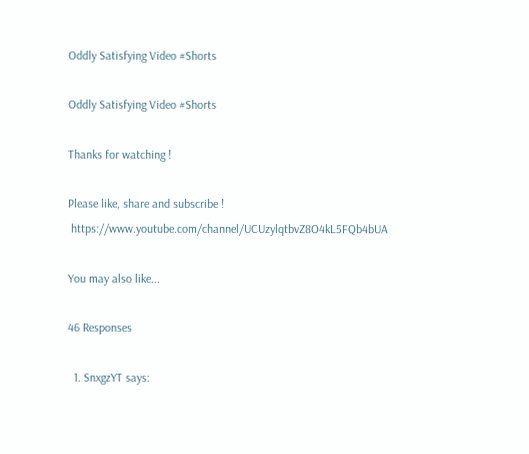Oddly Satisfying Video #Shorts

Oddly Satisfying Video #Shorts

Thanks for watching !

Please like, share and subscribe !
 https://www.youtube.com/channel/UCUzylqtbvZ8O4kL5FQb4bUA

You may also like...

46 Responses

  1. SnxgzYT says: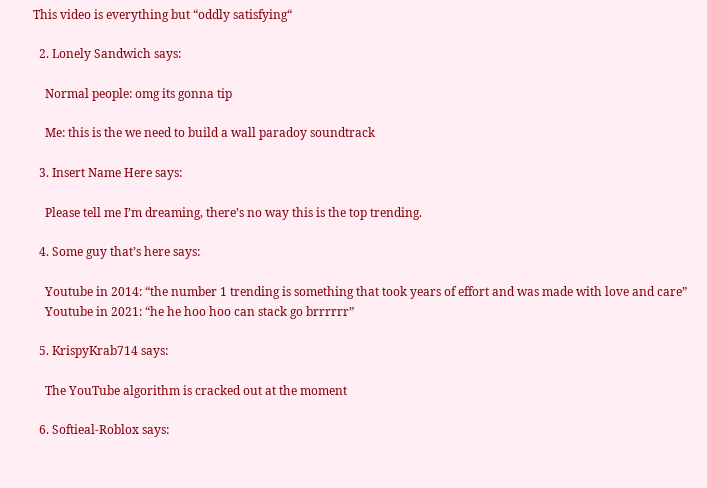This video is everything but “oddly satisfying“

  2. Lonely Sandwich says:

    Normal people: omg its gonna tip

    Me: this is the we need to build a wall paradoy soundtrack

  3. Insert Name Here says:

    Please tell me I’m dreaming, there’s no way this is the top trending.

  4. Some guy that’s here says:

    Youtube in 2014: “the number 1 trending is something that took years of effort and was made with love and care”
    Youtube in 2021: “he he hoo hoo can stack go brrrrrr”

  5. KrispyKrab714 says:

    The YouTube algorithm is cracked out at the moment

  6. Softieal-Roblox says: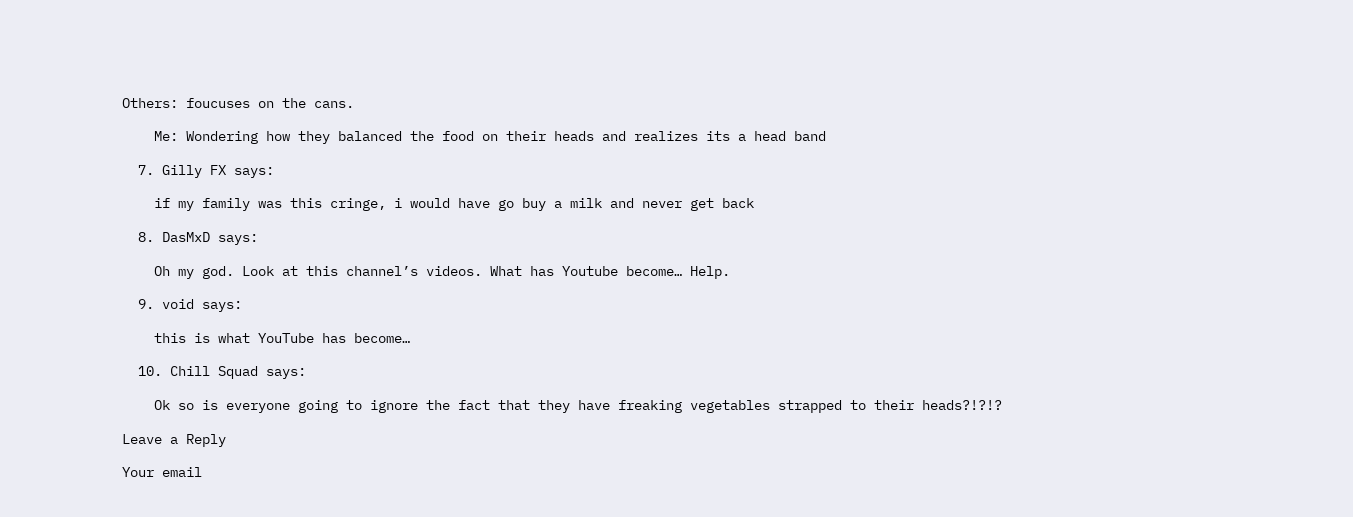Others: foucuses on the cans.

    Me: Wondering how they balanced the food on their heads and realizes its a head band

  7. Gilly FX says:

    if my family was this cringe, i would have go buy a milk and never get back

  8. DasMxD says:

    Oh my god. Look at this channel’s videos. What has Youtube become… Help.

  9. void says:

    this is what YouTube has become…

  10. Chill Squad says:

    Ok so is everyone going to ignore the fact that they have freaking vegetables strapped to their heads?!?!?

Leave a Reply

Your email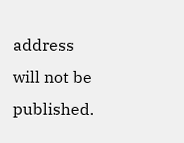address will not be published.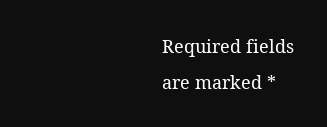Required fields are marked *